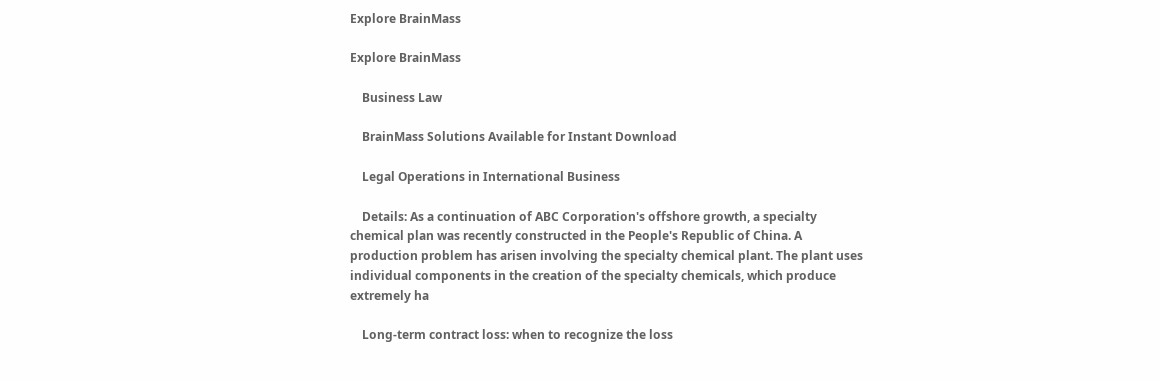Explore BrainMass

Explore BrainMass

    Business Law

    BrainMass Solutions Available for Instant Download

    Legal Operations in International Business

    Details: As a continuation of ABC Corporation's offshore growth, a specialty chemical plan was recently constructed in the People's Republic of China. A production problem has arisen involving the specialty chemical plant. The plant uses individual components in the creation of the specialty chemicals, which produce extremely ha

    Long-term contract loss: when to recognize the loss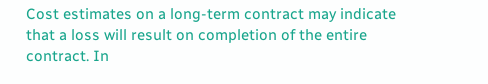Cost estimates on a long-term contract may indicate that a loss will result on completion of the entire contract. In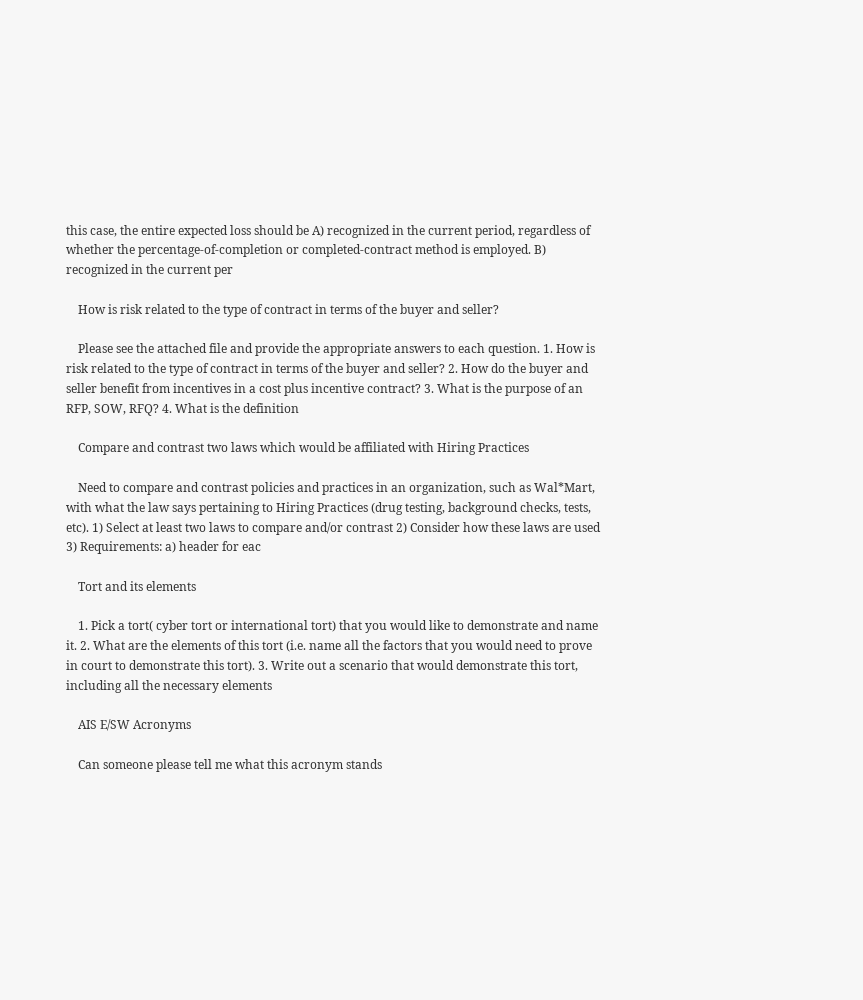this case, the entire expected loss should be A) recognized in the current period, regardless of whether the percentage-of-completion or completed-contract method is employed. B) recognized in the current per

    How is risk related to the type of contract in terms of the buyer and seller?

    Please see the attached file and provide the appropriate answers to each question. 1. How is risk related to the type of contract in terms of the buyer and seller? 2. How do the buyer and seller benefit from incentives in a cost plus incentive contract? 3. What is the purpose of an RFP, SOW, RFQ? 4. What is the definition

    Compare and contrast two laws which would be affiliated with Hiring Practices

    Need to compare and contrast policies and practices in an organization, such as Wal*Mart, with what the law says pertaining to Hiring Practices (drug testing, background checks, tests, etc). 1) Select at least two laws to compare and/or contrast 2) Consider how these laws are used 3) Requirements: a) header for eac

    Tort and its elements

    1. Pick a tort( cyber tort or international tort) that you would like to demonstrate and name it. 2. What are the elements of this tort (i.e. name all the factors that you would need to prove in court to demonstrate this tort). 3. Write out a scenario that would demonstrate this tort, including all the necessary elements

    AIS E/SW Acronyms

    Can someone please tell me what this acronym stands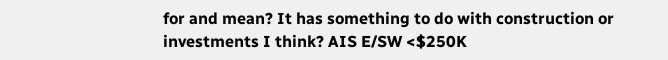for and mean? It has something to do with construction or investments I think? AIS E/SW <$250K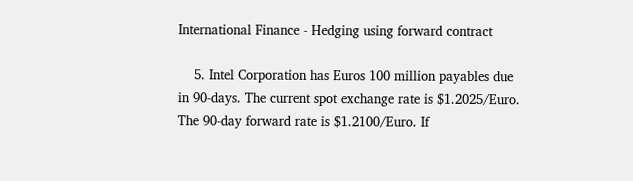International Finance - Hedging using forward contract

    5. Intel Corporation has Euros 100 million payables due in 90-days. The current spot exchange rate is $1.2025/Euro. The 90-day forward rate is $1.2100/Euro. If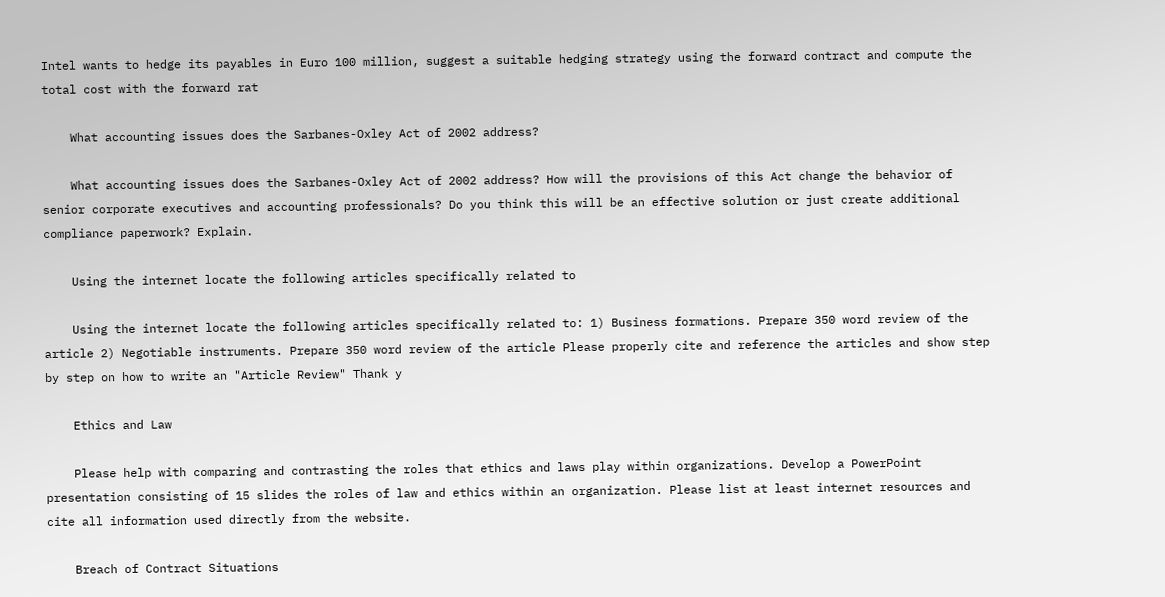Intel wants to hedge its payables in Euro 100 million, suggest a suitable hedging strategy using the forward contract and compute the total cost with the forward rat

    What accounting issues does the Sarbanes-Oxley Act of 2002 address?

    What accounting issues does the Sarbanes-Oxley Act of 2002 address? How will the provisions of this Act change the behavior of senior corporate executives and accounting professionals? Do you think this will be an effective solution or just create additional compliance paperwork? Explain.

    Using the internet locate the following articles specifically related to

    Using the internet locate the following articles specifically related to: 1) Business formations. Prepare 350 word review of the article 2) Negotiable instruments. Prepare 350 word review of the article Please properly cite and reference the articles and show step by step on how to write an "Article Review" Thank y

    Ethics and Law

    Please help with comparing and contrasting the roles that ethics and laws play within organizations. Develop a PowerPoint presentation consisting of 15 slides the roles of law and ethics within an organization. Please list at least internet resources and cite all information used directly from the website.

    Breach of Contract Situations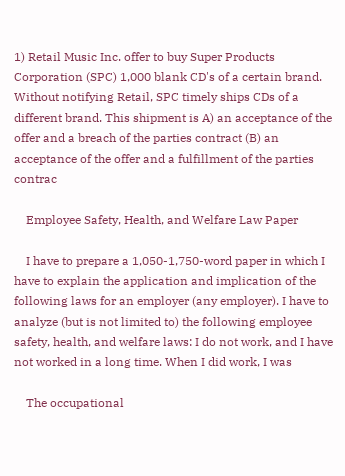1) Retail Music Inc. offer to buy Super Products Corporation (SPC) 1,000 blank CD's of a certain brand. Without notifying Retail, SPC timely ships CDs of a different brand. This shipment is A) an acceptance of the offer and a breach of the parties contract (B) an acceptance of the offer and a fulfillment of the parties contrac

    Employee Safety, Health, and Welfare Law Paper

    I have to prepare a 1,050-1,750-word paper in which I have to explain the application and implication of the following laws for an employer (any employer). I have to analyze (but is not limited to) the following employee safety, health, and welfare laws: I do not work, and I have not worked in a long time. When I did work, I was

    The occupational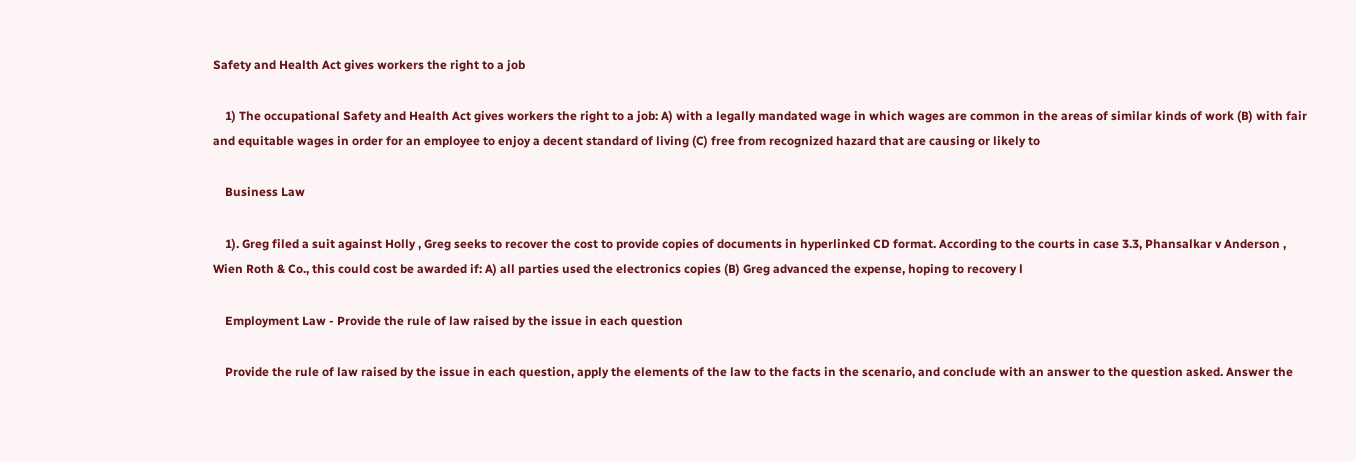Safety and Health Act gives workers the right to a job

    1) The occupational Safety and Health Act gives workers the right to a job: A) with a legally mandated wage in which wages are common in the areas of similar kinds of work (B) with fair and equitable wages in order for an employee to enjoy a decent standard of living (C) free from recognized hazard that are causing or likely to

    Business Law

    1). Greg filed a suit against Holly , Greg seeks to recover the cost to provide copies of documents in hyperlinked CD format. According to the courts in case 3.3, Phansalkar v Anderson , Wien Roth & Co., this could cost be awarded if: A) all parties used the electronics copies (B) Greg advanced the expense, hoping to recovery l

    Employment Law - Provide the rule of law raised by the issue in each question

    Provide the rule of law raised by the issue in each question, apply the elements of the law to the facts in the scenario, and conclude with an answer to the question asked. Answer the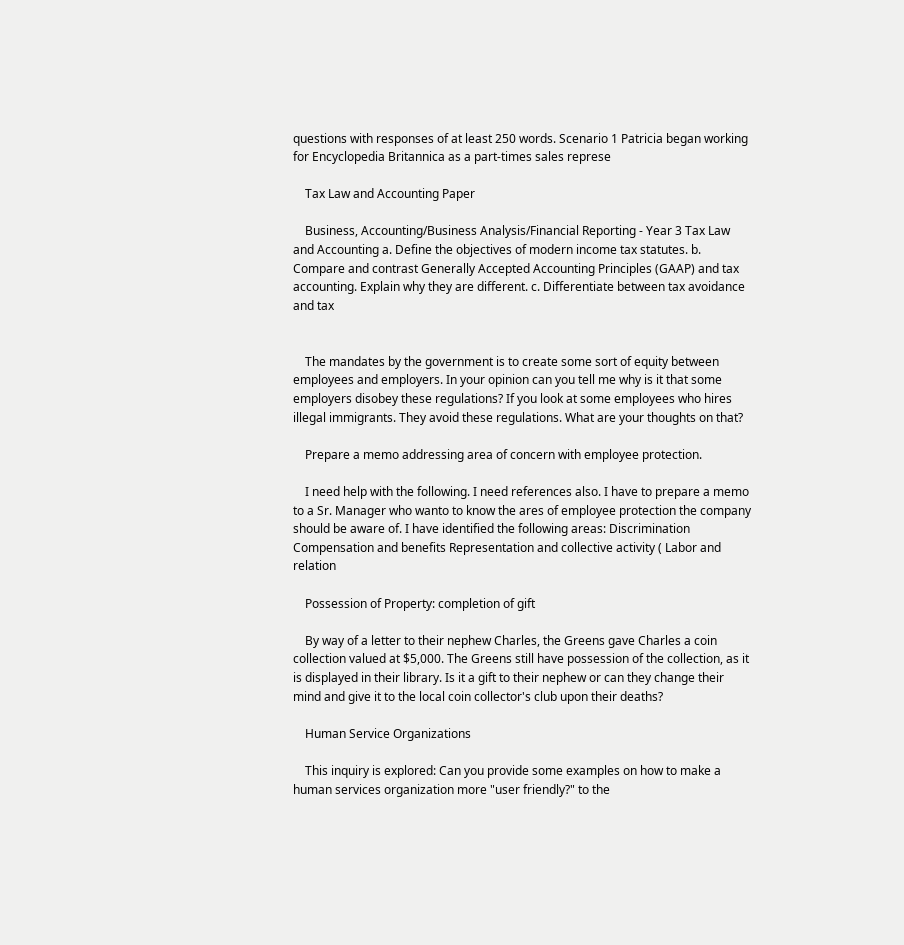questions with responses of at least 250 words. Scenario 1 Patricia began working for Encyclopedia Britannica as a part-times sales represe

    Tax Law and Accounting Paper

    Business, Accounting/Business Analysis/Financial Reporting - Year 3 Tax Law and Accounting a. Define the objectives of modern income tax statutes. b. Compare and contrast Generally Accepted Accounting Principles (GAAP) and tax accounting. Explain why they are different. c. Differentiate between tax avoidance and tax


    The mandates by the government is to create some sort of equity between employees and employers. In your opinion can you tell me why is it that some employers disobey these regulations? If you look at some employees who hires illegal immigrants. They avoid these regulations. What are your thoughts on that?

    Prepare a memo addressing area of concern with employee protection.

    I need help with the following. I need references also. I have to prepare a memo to a Sr. Manager who wanto to know the ares of employee protection the company should be aware of. I have identified the following areas: Discrimination Compensation and benefits Representation and collective activity ( Labor and relation

    Possession of Property: completion of gift

    By way of a letter to their nephew Charles, the Greens gave Charles a coin collection valued at $5,000. The Greens still have possession of the collection, as it is displayed in their library. Is it a gift to their nephew or can they change their mind and give it to the local coin collector's club upon their deaths?

    Human Service Organizations

    This inquiry is explored: Can you provide some examples on how to make a human services organization more "user friendly?" to the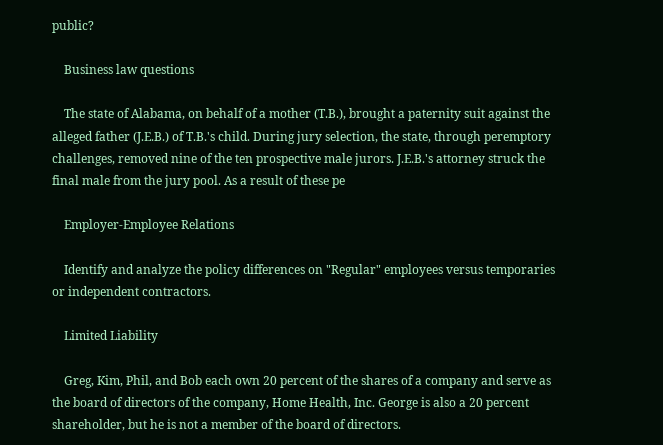public?

    Business law questions

    The state of Alabama, on behalf of a mother (T.B.), brought a paternity suit against the alleged father (J.E.B.) of T.B.'s child. During jury selection, the state, through peremptory challenges, removed nine of the ten prospective male jurors. J.E.B.'s attorney struck the final male from the jury pool. As a result of these pe

    Employer-Employee Relations

    Identify and analyze the policy differences on "Regular" employees versus temporaries or independent contractors.

    Limited Liability

    Greg, Kim, Phil, and Bob each own 20 percent of the shares of a company and serve as the board of directors of the company, Home Health, Inc. George is also a 20 percent shareholder, but he is not a member of the board of directors.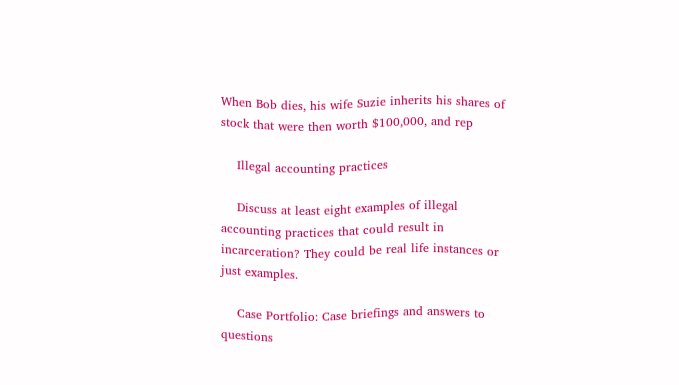When Bob dies, his wife Suzie inherits his shares of stock that were then worth $100,000, and rep

    Illegal accounting practices

    Discuss at least eight examples of illegal accounting practices that could result in incarceration? They could be real life instances or just examples.

    Case Portfolio: Case briefings and answers to questions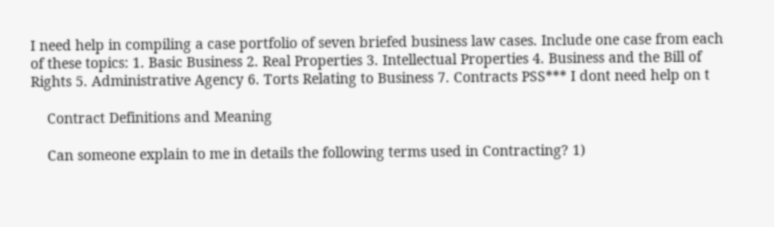I need help in compiling a case portfolio of seven briefed business law cases. Include one case from each of these topics: 1. Basic Business 2. Real Properties 3. Intellectual Properties 4. Business and the Bill of Rights 5. Administrative Agency 6. Torts Relating to Business 7. Contracts PSS*** I dont need help on t

    Contract Definitions and Meaning

    Can someone explain to me in details the following terms used in Contracting? 1)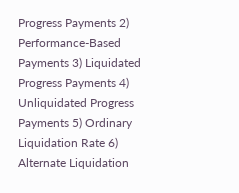Progress Payments 2) Performance-Based Payments 3) Liquidated Progress Payments 4) Unliquidated Progress Payments 5) Ordinary Liquidation Rate 6) Alternate Liquidation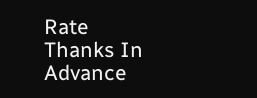Rate Thanks In Advance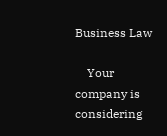Business Law

    Your company is considering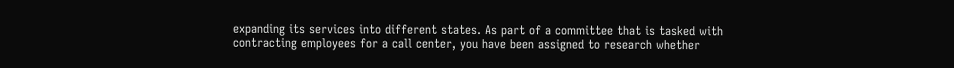expanding its services into different states. As part of a committee that is tasked with contracting employees for a call center, you have been assigned to research whether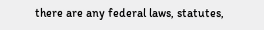there are any federal laws, statutes,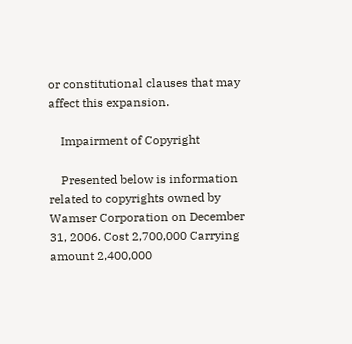or constitutional clauses that may affect this expansion.

    Impairment of Copyright

    Presented below is information related to copyrights owned by Wamser Corporation on December 31, 2006. Cost 2,700,000 Carrying amount 2,400,000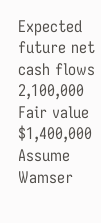Expected future net cash flows 2,100,000 Fair value $1,400,000 Assume Wamser